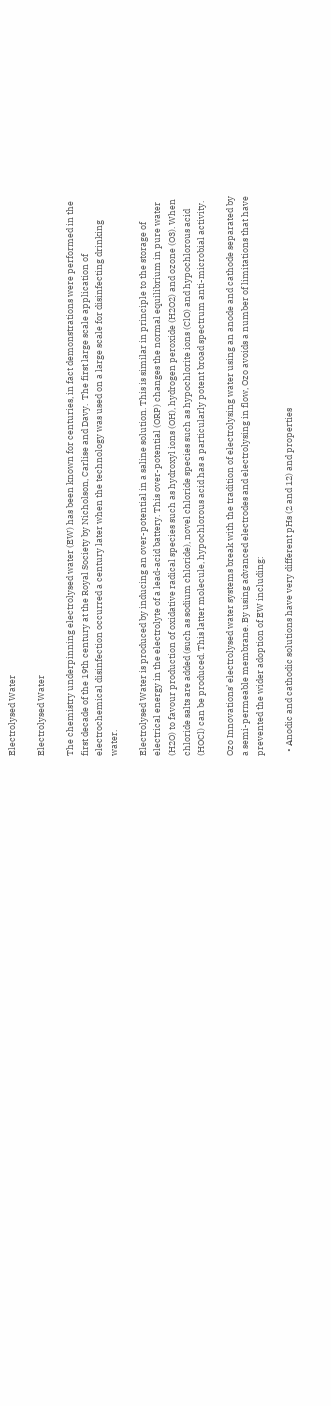Electrolysed Water

Electrolysed Water

The chemistry underpinning electrolysed water (EW) has been known for centuries, in fact demonstrations were performed in the first decade of the 19th century at the Royal Society by Nicholson, Carlise and Davy.  The first large scale application of electrochemical disinfection occurred a century later when the technology was used on a large scale for disinfecting drinking water.

Electrolysed Water is produced by inducing an over-potential in a saline solution. This is similar in principle to the storage of electrical energy in the electrolyte of a lead-acid battery. This over-potential (ORP) changes the normal equilibrium in pure water (H2O) to favour production of oxidative radical species such as hydroxyl ions (OH), hydrogen peroxide (H2O2) and ozone (O3). When chloride salts are added (such as sodium chloride), novel chloride species such as hypochlorite ions (ClO) and hypochlorous acid (HOCl) can be produced. This latter molecule, hypochlorous acid has a particularly potent broad spectrum anti-microbial activity.

Ozo Innovations’ electrolysed water systems break with the tradition of electrolysing water using an anode and cathode separated by a semi-permeable membrane. By using advanced electrodes and electrolysing in flow, Ozo avoids a number of limitations that have prevented the wider adoption of EW including:

  • Anodic and cathodic solutions have very different pHs (2 and 12) and properties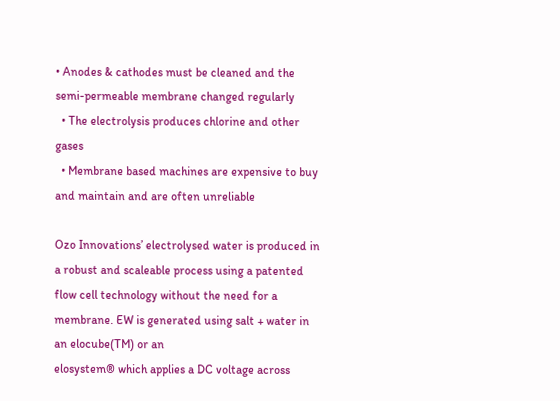• Anodes & cathodes must be cleaned and the semi-permeable membrane changed regularly
  • The electrolysis produces chlorine and other gases
  • Membrane based machines are expensive to buy and maintain and are often unreliable

Ozo Innovations’ electrolysed water is produced in a robust and scaleable process using a patented flow cell technology without the need for a membrane. EW is generated using salt + water in an elocube(TM) or an
elosystem® which applies a DC voltage across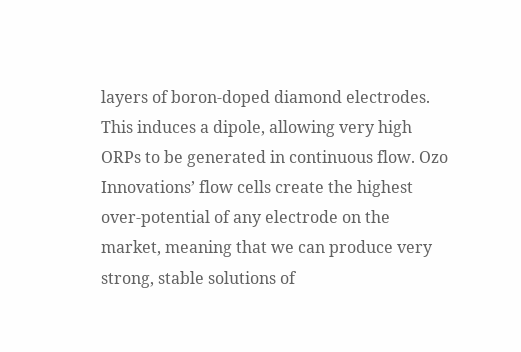layers of boron-doped diamond electrodes. This induces a dipole, allowing very high ORPs to be generated in continuous flow. Ozo Innovations’ flow cells create the highest over-potential of any electrode on the market, meaning that we can produce very strong, stable solutions of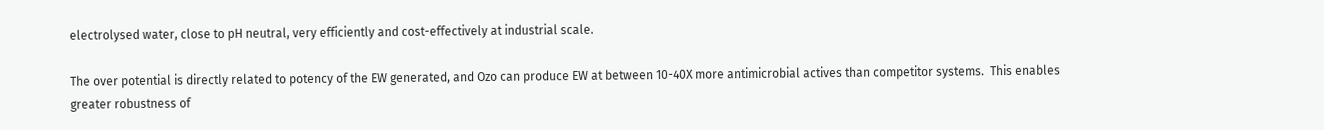electrolysed water, close to pH neutral, very efficiently and cost-effectively at industrial scale.

The over potential is directly related to potency of the EW generated, and Ozo can produce EW at between 10-40X more antimicrobial actives than competitor systems.  This enables greater robustness of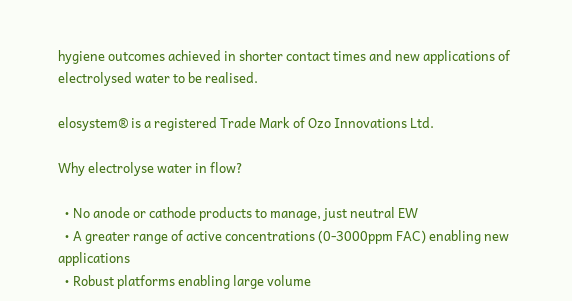hygiene outcomes achieved in shorter contact times and new applications of electrolysed water to be realised.

elosystem® is a registered Trade Mark of Ozo Innovations Ltd.

Why electrolyse water in flow?

  • No anode or cathode products to manage, just neutral EW
  • A greater range of active concentrations (0-3000ppm FAC) enabling new applications
  • Robust platforms enabling large volume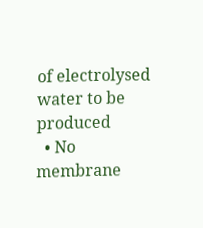of electrolysed water to be produced
  • No membrane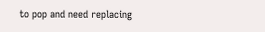to pop and need replacing